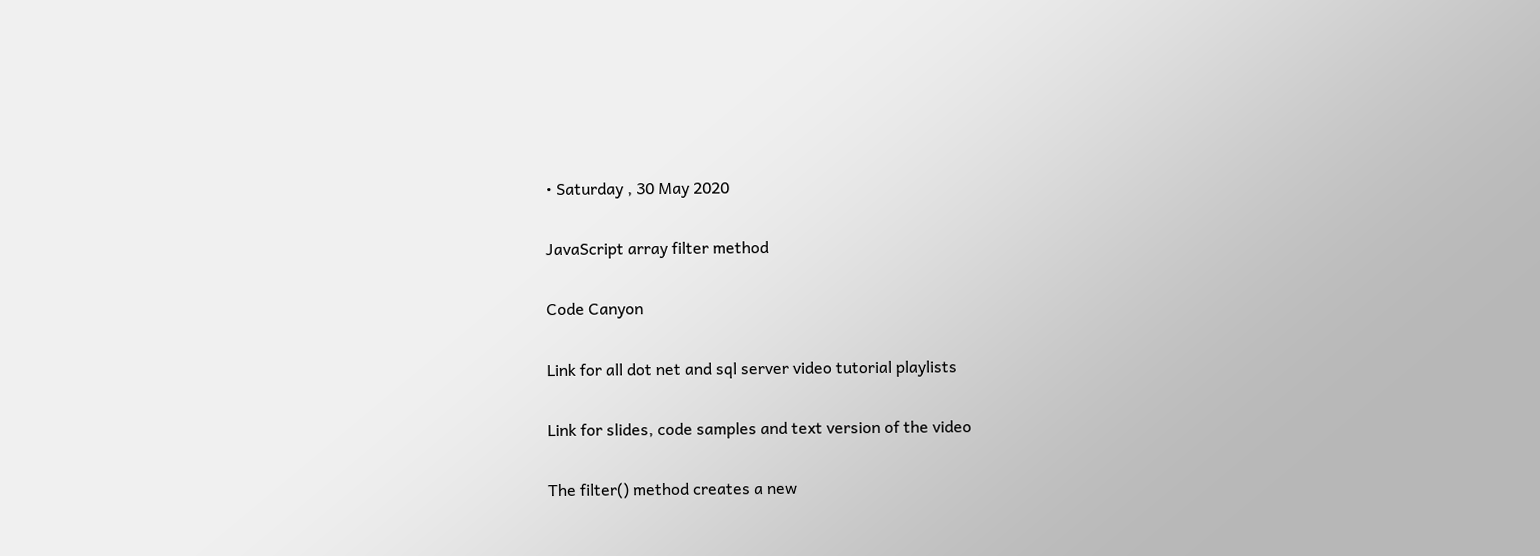• Saturday , 30 May 2020

JavaScript array filter method

Code Canyon

Link for all dot net and sql server video tutorial playlists

Link for slides, code samples and text version of the video

The filter() method creates a new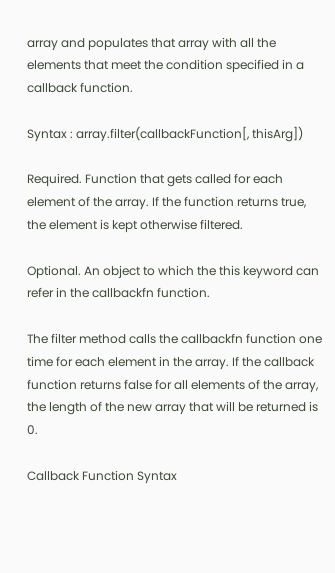array and populates that array with all the elements that meet the condition specified in a callback function.

Syntax : array.filter(callbackFunction[, thisArg])

Required. Function that gets called for each element of the array. If the function returns true, the element is kept otherwise filtered.

Optional. An object to which the this keyword can refer in the callbackfn function.

The filter method calls the callbackfn function one time for each element in the array. If the callback function returns false for all elements of the array, the length of the new array that will be returned is 0.

Callback Function Syntax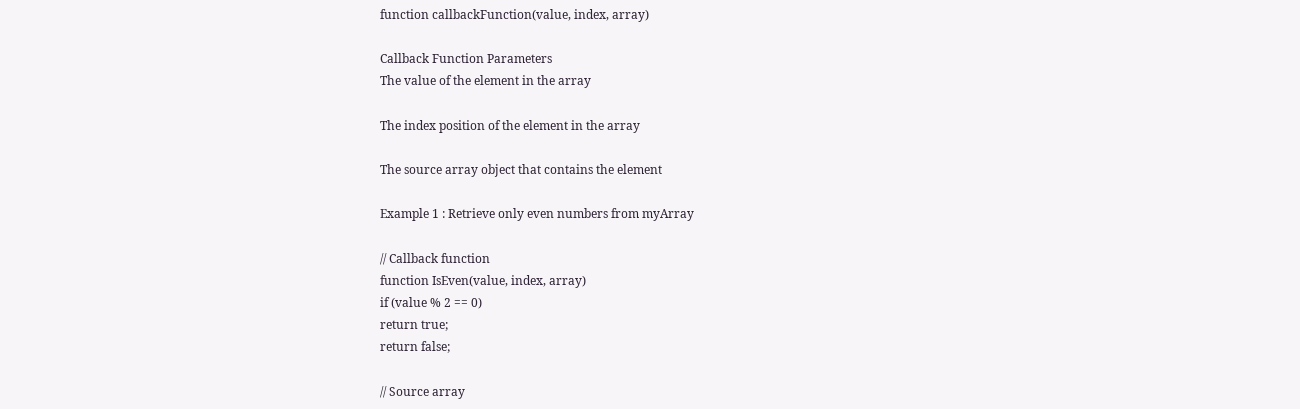function callbackFunction(value, index, array)

Callback Function Parameters
The value of the element in the array

The index position of the element in the array

The source array object that contains the element

Example 1 : Retrieve only even numbers from myArray

// Callback function
function IsEven(value, index, array)
if (value % 2 == 0)
return true;
return false;

// Source array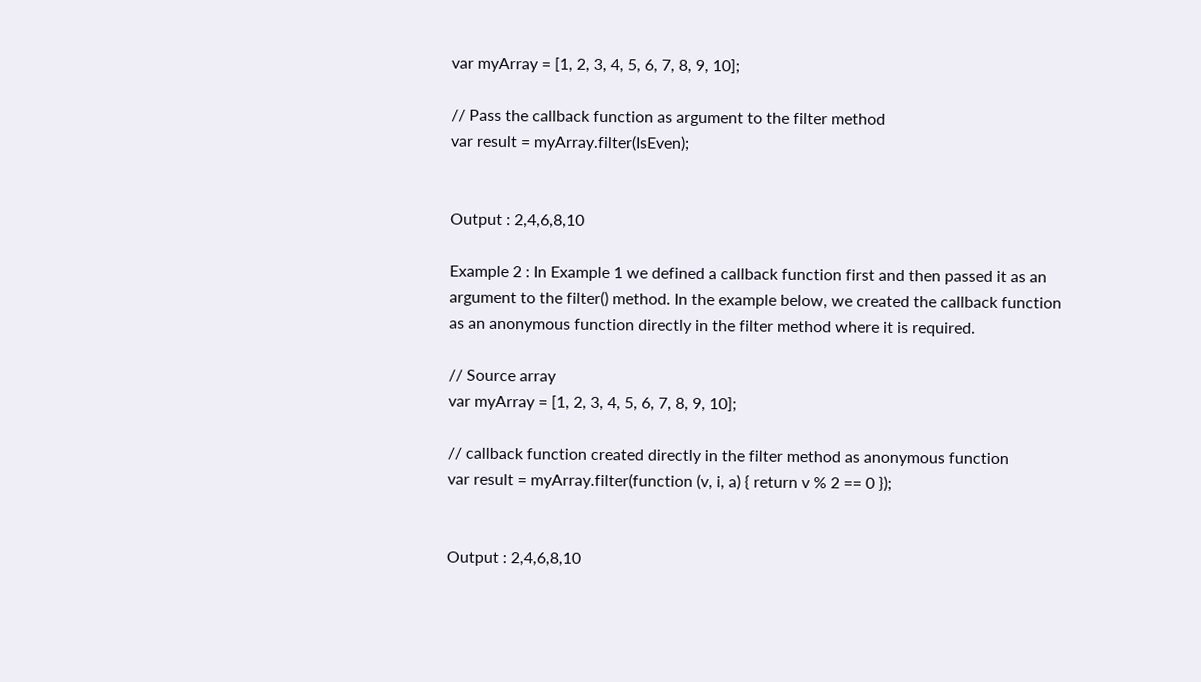var myArray = [1, 2, 3, 4, 5, 6, 7, 8, 9, 10];

// Pass the callback function as argument to the filter method
var result = myArray.filter(IsEven);


Output : 2,4,6,8,10

Example 2 : In Example 1 we defined a callback function first and then passed it as an argument to the filter() method. In the example below, we created the callback function as an anonymous function directly in the filter method where it is required.

// Source array
var myArray = [1, 2, 3, 4, 5, 6, 7, 8, 9, 10];

// callback function created directly in the filter method as anonymous function
var result = myArray.filter(function (v, i, a) { return v % 2 == 0 });


Output : 2,4,6,8,10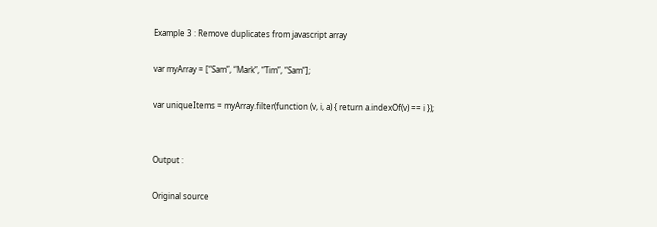Example 3 : Remove duplicates from javascript array

var myArray = [“Sam”, “Mark”, “Tim”, “Sam”];

var uniqueItems = myArray.filter(function (v, i, a) { return a.indexOf(v) == i });


Output :

Original source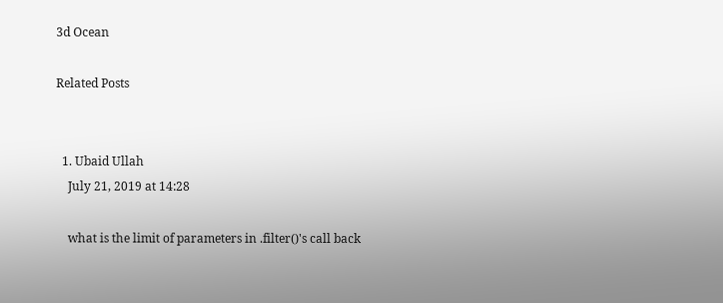3d Ocean

Related Posts


  1. Ubaid Ullah
    July 21, 2019 at 14:28

    what is the limit of parameters in .filter()'s call back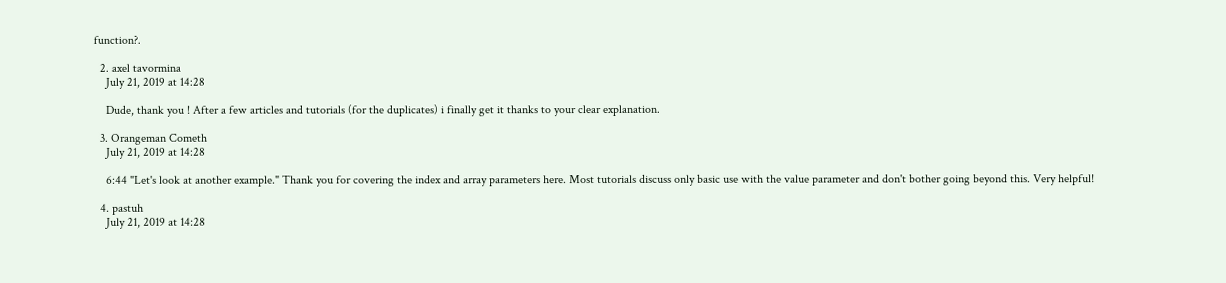function?.

  2. axel tavormina
    July 21, 2019 at 14:28

    Dude, thank you ! After a few articles and tutorials (for the duplicates) i finally get it thanks to your clear explanation.

  3. Orangeman Cometh
    July 21, 2019 at 14:28

    6:44 "Let's look at another example." Thank you for covering the index and array parameters here. Most tutorials discuss only basic use with the value parameter and don't bother going beyond this. Very helpful!

  4. pastuh
    July 21, 2019 at 14:28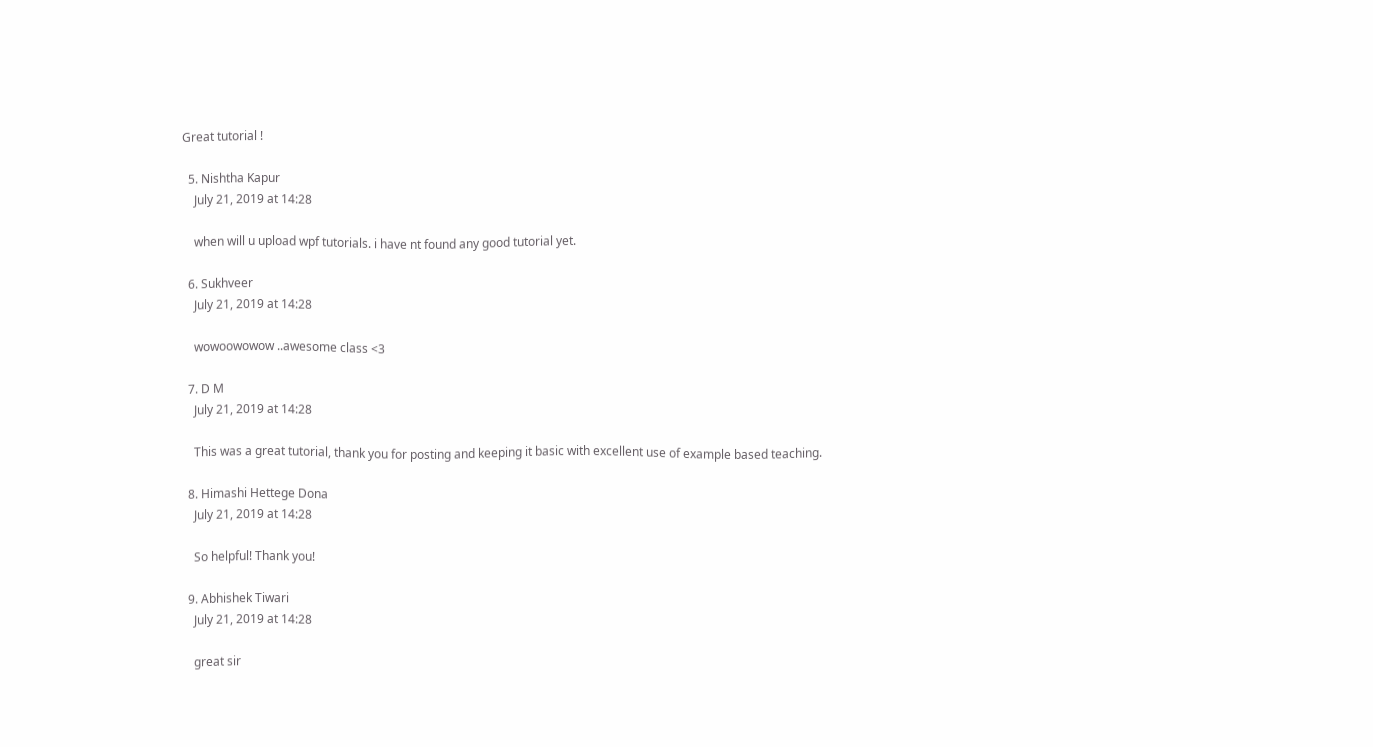Great tutorial !

  5. Nishtha Kapur
    July 21, 2019 at 14:28

    when will u upload wpf tutorials. i have nt found any good tutorial yet.

  6. Sukhveer
    July 21, 2019 at 14:28

    wowoowowow ..awesome class <3

  7. D M
    July 21, 2019 at 14:28

    This was a great tutorial, thank you for posting and keeping it basic with excellent use of example based teaching.

  8. Himashi Hettege Dona
    July 21, 2019 at 14:28

    So helpful! Thank you!

  9. Abhishek Tiwari
    July 21, 2019 at 14:28

    great sir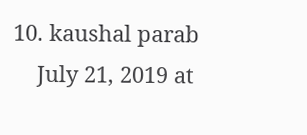10. kaushal parab
    July 21, 2019 at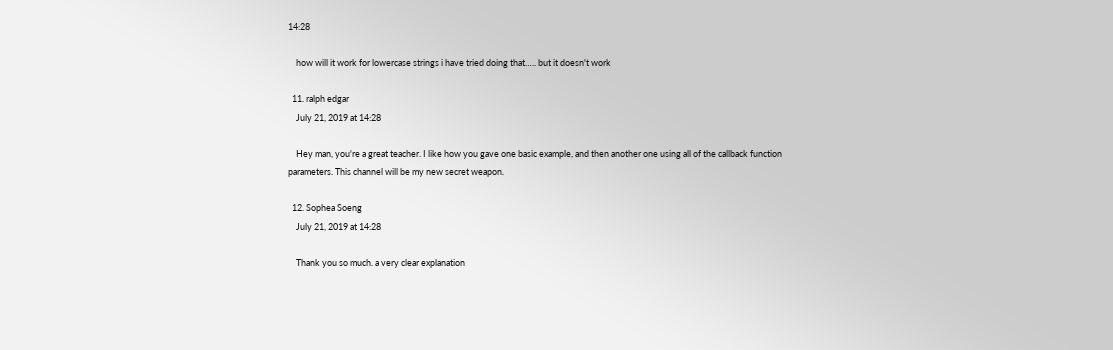14:28

    how will it work for lowercase strings i have tried doing that….. but it doesn't work

  11. ralph edgar
    July 21, 2019 at 14:28

    Hey man, you're a great teacher. I like how you gave one basic example, and then another one using all of the callback function parameters. This channel will be my new secret weapon.

  12. Sophea Soeng
    July 21, 2019 at 14:28

    Thank you so much. a very clear explanation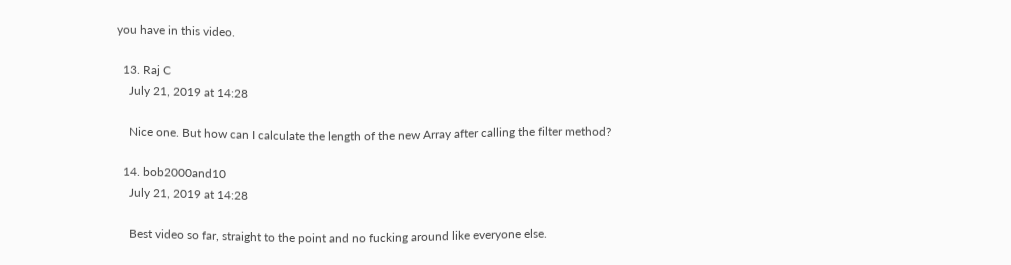you have in this video.

  13. Raj C
    July 21, 2019 at 14:28

    Nice one. But how can I calculate the length of the new Array after calling the filter method?

  14. bob2000and10
    July 21, 2019 at 14:28

    Best video so far, straight to the point and no fucking around like everyone else.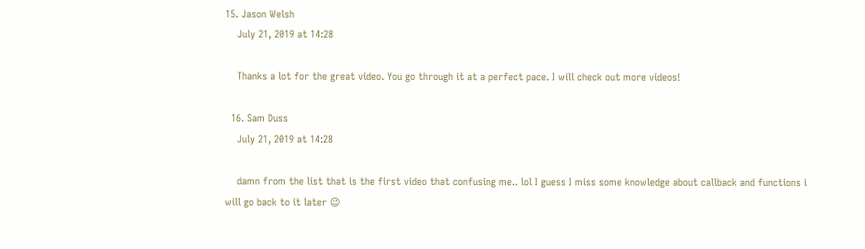15. Jason Welsh
    July 21, 2019 at 14:28

    Thanks a lot for the great video. You go through it at a perfect pace. I will check out more videos!

  16. Sam Duss
    July 21, 2019 at 14:28

    damn from the list that is the first video that confusing me.. lol I guess I miss some knowledge about callback and functions i will go back to it later 😉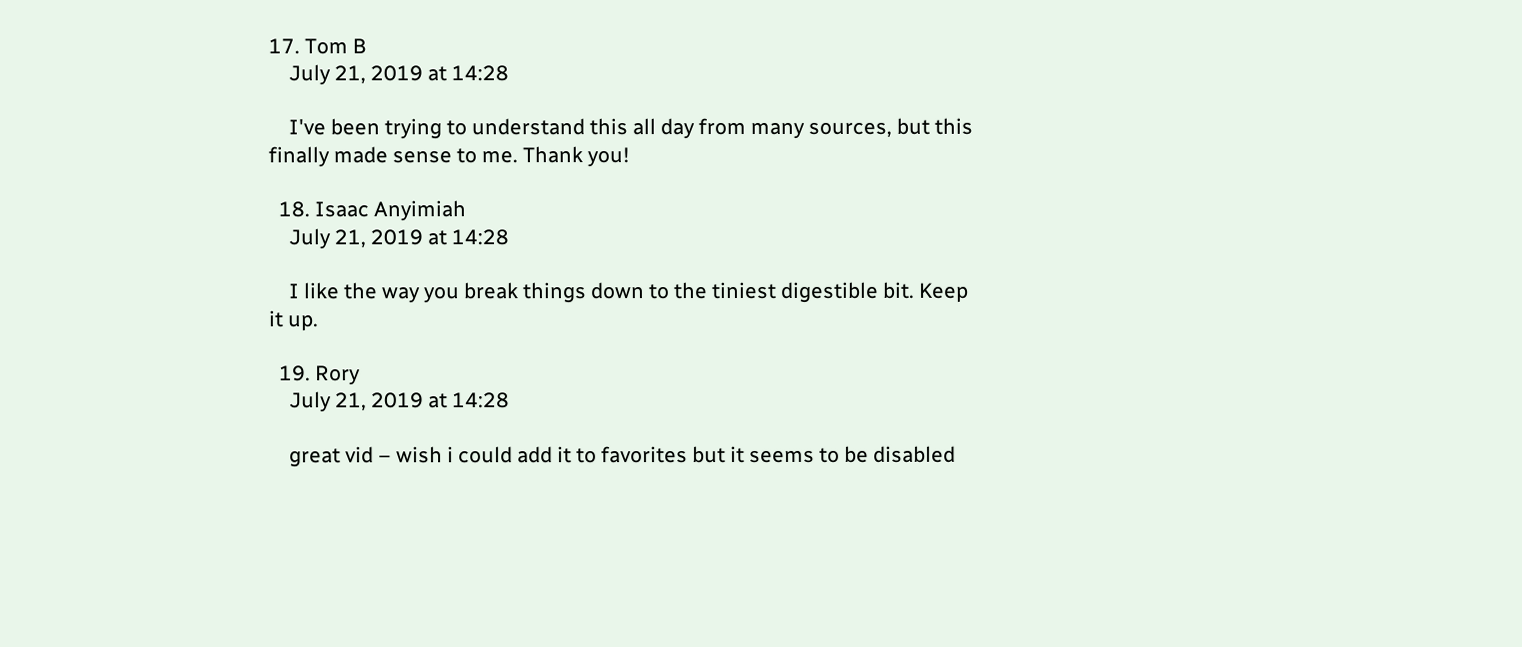17. Tom B
    July 21, 2019 at 14:28

    I've been trying to understand this all day from many sources, but this finally made sense to me. Thank you!

  18. Isaac Anyimiah
    July 21, 2019 at 14:28

    I like the way you break things down to the tiniest digestible bit. Keep it up.

  19. Rory
    July 21, 2019 at 14:28

    great vid – wish i could add it to favorites but it seems to be disabled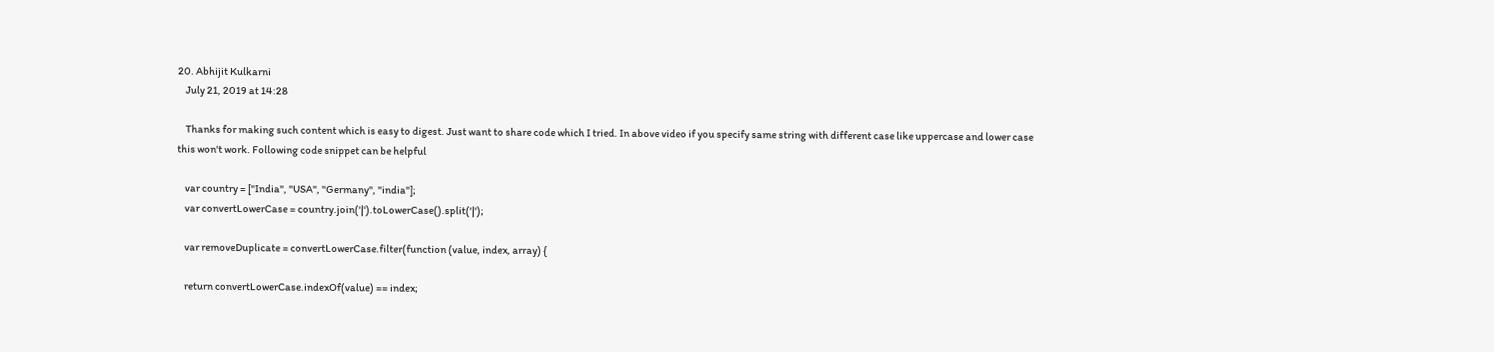20. Abhijit Kulkarni
    July 21, 2019 at 14:28

    Thanks for making such content which is easy to digest. Just want to share code which I tried. In above video if you specify same string with different case like uppercase and lower case this won't work. Following code snippet can be helpful

    var country = ["India", "USA", "Germany", "india"];
    var convertLowerCase = country.join('|').toLowerCase().split('|');

    var removeDuplicate = convertLowerCase.filter(function (value, index, array) {

    return convertLowerCase.indexOf(value) == index;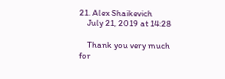21. Alex Shaikevich
    July 21, 2019 at 14:28

    Thank you very much for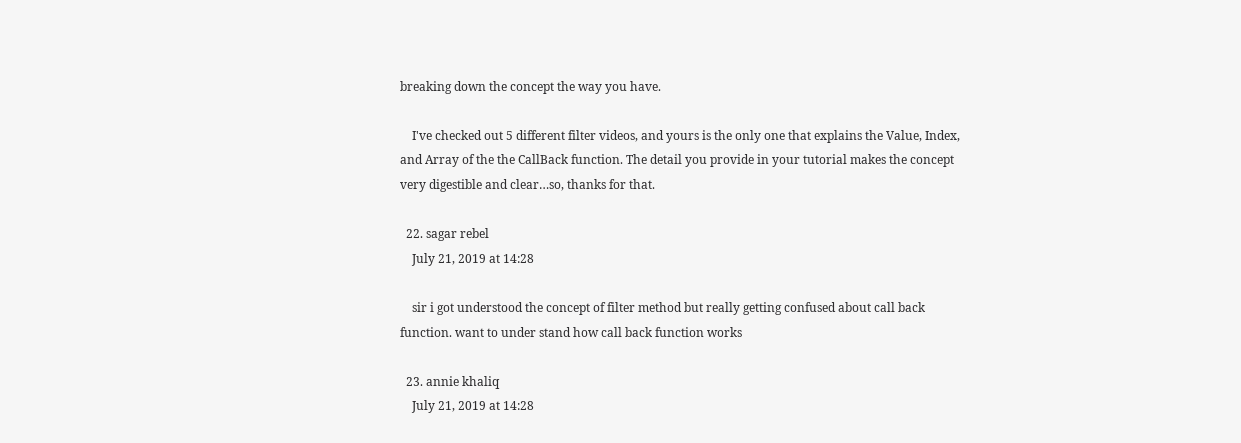breaking down the concept the way you have.

    I've checked out 5 different filter videos, and yours is the only one that explains the Value, Index, and Array of the the CallBack function. The detail you provide in your tutorial makes the concept very digestible and clear…so, thanks for that.

  22. sagar rebel
    July 21, 2019 at 14:28

    sir i got understood the concept of filter method but really getting confused about call back function. want to under stand how call back function works

  23. annie khaliq
    July 21, 2019 at 14:28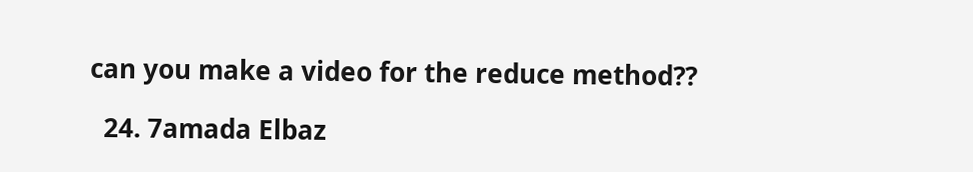can you make a video for the reduce method??

  24. 7amada Elbaz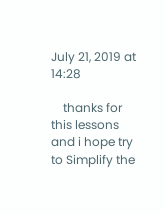July 21, 2019 at 14:28

    thanks for this lessons and i hope try to Simplify the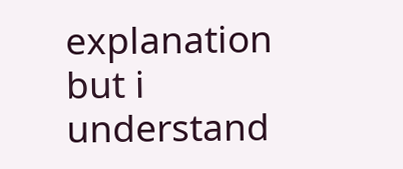explanation but i understand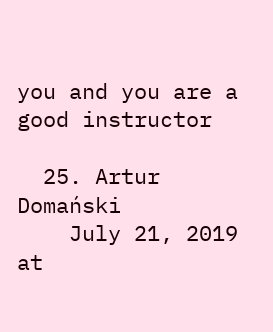you and you are a good instructor

  25. Artur Domański
    July 21, 2019 at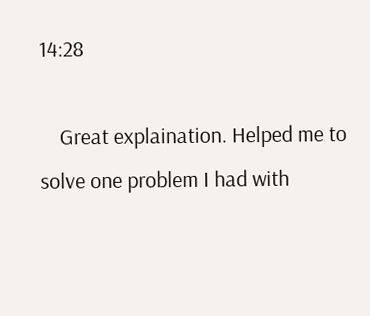14:28

    Great explaination. Helped me to solve one problem I had with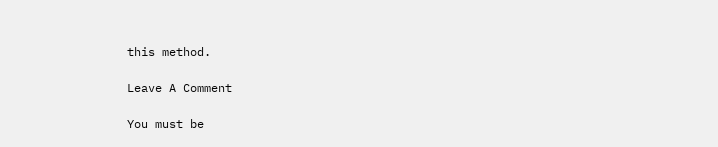this method.

Leave A Comment

You must be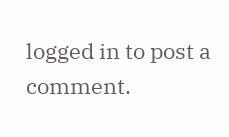logged in to post a comment.